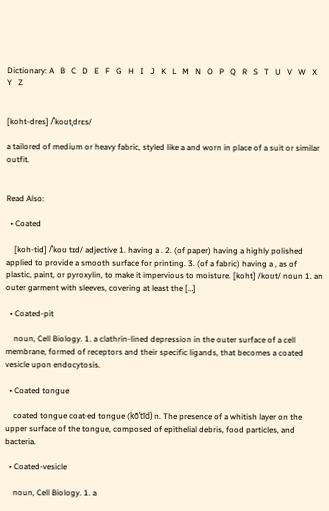Dictionary: A   B   C   D   E   F   G   H   I   J   K   L   M   N   O   P   Q   R   S   T   U   V   W   X   Y   Z


[koht-dres] /ˈkoʊtˌdrɛs/

a tailored of medium or heavy fabric, styled like a and worn in place of a suit or similar outfit.


Read Also:

  • Coated

    [koh-tid] /ˈkoʊ tɪd/ adjective 1. having a . 2. (of paper) having a highly polished applied to provide a smooth surface for printing. 3. (of a fabric) having a , as of plastic, paint, or pyroxylin, to make it impervious to moisture. [koht] /koʊt/ noun 1. an outer garment with sleeves, covering at least the […]

  • Coated-pit

    noun, Cell Biology. 1. a clathrin-lined depression in the outer surface of a cell membrane, formed of receptors and their specific ligands, that becomes a coated vesicle upon endocytosis.

  • Coated tongue

    coated tongue coat·ed tongue (kō’tĭd) n. The presence of a whitish layer on the upper surface of the tongue, composed of epithelial debris, food particles, and bacteria.

  • Coated-vesicle

    noun, Cell Biology. 1. a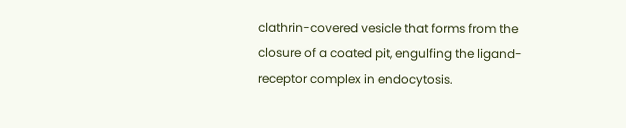clathrin-covered vesicle that forms from the closure of a coated pit, engulfing the ligand-receptor complex in endocytosis.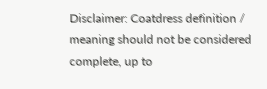Disclaimer: Coatdress definition / meaning should not be considered complete, up to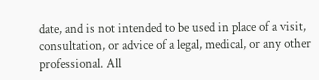date, and is not intended to be used in place of a visit, consultation, or advice of a legal, medical, or any other professional. All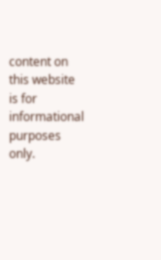content on this website is for informational purposes only.